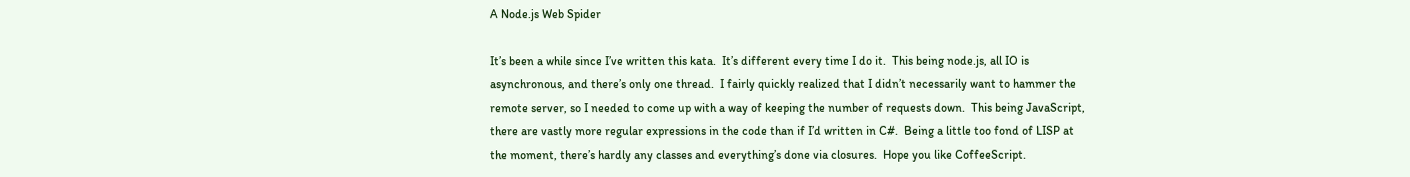A Node.js Web Spider

It’s been a while since I’ve written this kata.  It’s different every time I do it.  This being node.js, all IO is asynchronous, and there’s only one thread.  I fairly quickly realized that I didn’t necessarily want to hammer the remote server, so I needed to come up with a way of keeping the number of requests down.  This being JavaScript, there are vastly more regular expressions in the code than if I’d written in C#.  Being a little too fond of LISP at the moment, there’s hardly any classes and everything’s done via closures.  Hope you like CoffeeScript.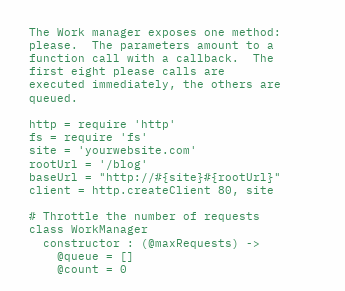The Work manager exposes one method: please.  The parameters amount to a function call with a callback.  The first eight please calls are executed immediately, the others are queued.

http = require 'http'
fs = require 'fs'
site = 'yourwebsite.com'
rootUrl = '/blog'
baseUrl = "http://#{site}#{rootUrl}"
client = http.createClient 80, site

# Throttle the number of requests
class WorkManager
  constructor : (@maxRequests) ->
    @queue = []
    @count = 0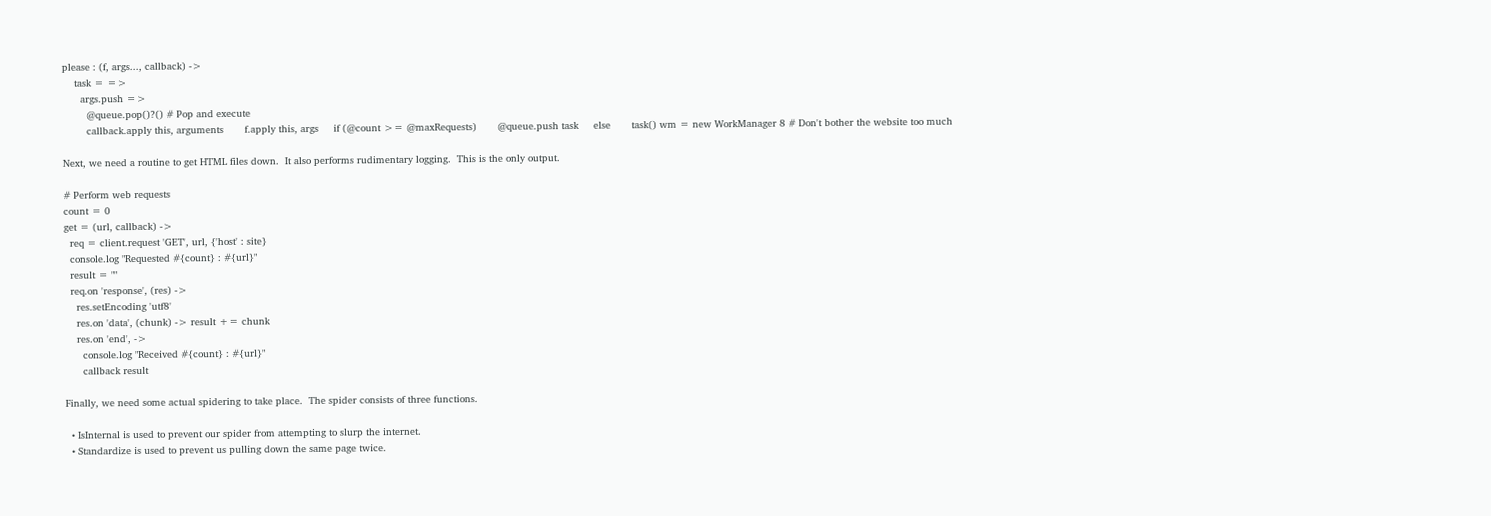please : (f, args..., callback) ->
    task = =>
      args.push =>
        @queue.pop()?() # Pop and execute
        callback.apply this, arguments       f.apply this, args     if (@count >= @maxRequests)       @queue.push task     else       task() wm = new WorkManager 8 # Don't bother the website too much

Next, we need a routine to get HTML files down.  It also performs rudimentary logging.  This is the only output.

# Perform web requests
count = 0
get = (url, callback) ->
  req = client.request 'GET', url, {'host' : site}
  console.log "Requested #{count} : #{url}"
  result = ""
  req.on 'response', (res) ->
    res.setEncoding 'utf8'
    res.on 'data', (chunk) -> result += chunk
    res.on 'end', ->
      console.log "Received #{count} : #{url}"
      callback result

Finally, we need some actual spidering to take place.  The spider consists of three functions.

  • IsInternal is used to prevent our spider from attempting to slurp the internet.
  • Standardize is used to prevent us pulling down the same page twice.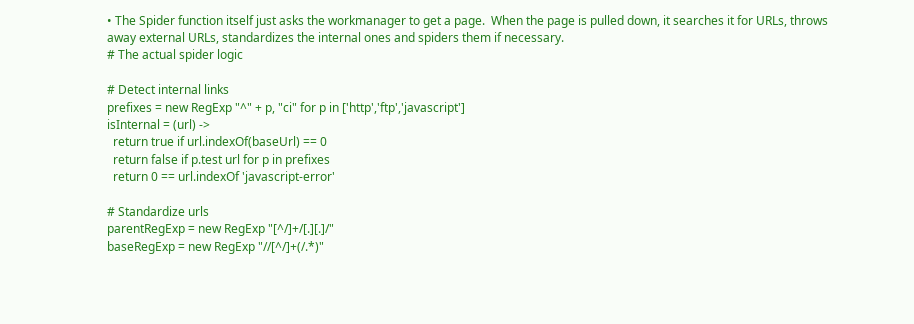• The Spider function itself just asks the workmanager to get a page.  When the page is pulled down, it searches it for URLs, throws away external URLs, standardizes the internal ones and spiders them if necessary.
# The actual spider logic

# Detect internal links
prefixes = new RegExp "^" + p, "ci" for p in ['http','ftp','javascript']
isInternal = (url) ->
  return true if url.indexOf(baseUrl) == 0
  return false if p.test url for p in prefixes
  return 0 == url.indexOf 'javascript-error'

# Standardize urls
parentRegExp = new RegExp "[^/]+/[.][.]/"
baseRegExp = new RegExp "//[^/]+(/.*)"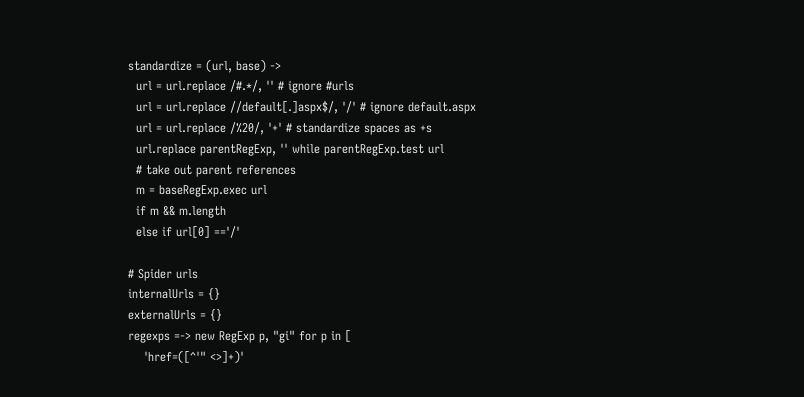standardize = (url, base) ->
  url = url.replace /#.*/, '' # ignore #urls
  url = url.replace //default[.]aspx$/, '/' # ignore default.aspx
  url = url.replace /%20/, '+' # standardize spaces as +s
  url.replace parentRegExp, '' while parentRegExp.test url
  # take out parent references
  m = baseRegExp.exec url
  if m && m.length
  else if url[0] =='/'

# Spider urls
internalUrls = {}
externalUrls = {}
regexps =-> new RegExp p, "gi" for p in [
    'href=([^'" <>]+)'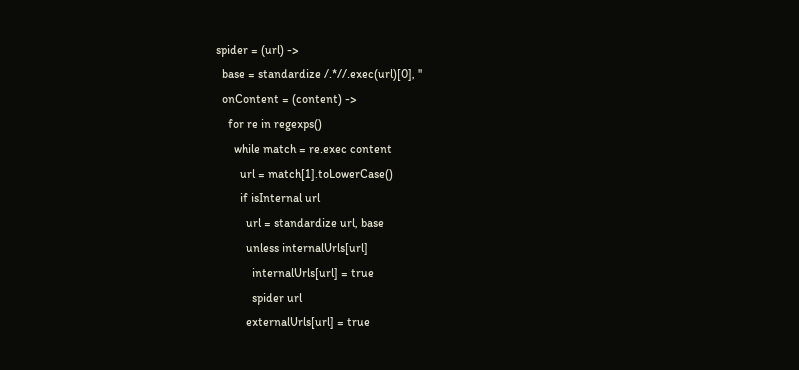spider = (url) ->
  base = standardize /.*//.exec(url)[0], ''
  onContent = (content) ->
    for re in regexps()
      while match = re.exec content
        url = match[1].toLowerCase()
        if isInternal url
          url = standardize url, base
          unless internalUrls[url]
            internalUrls[url] = true
            spider url
          externalUrls[url] = true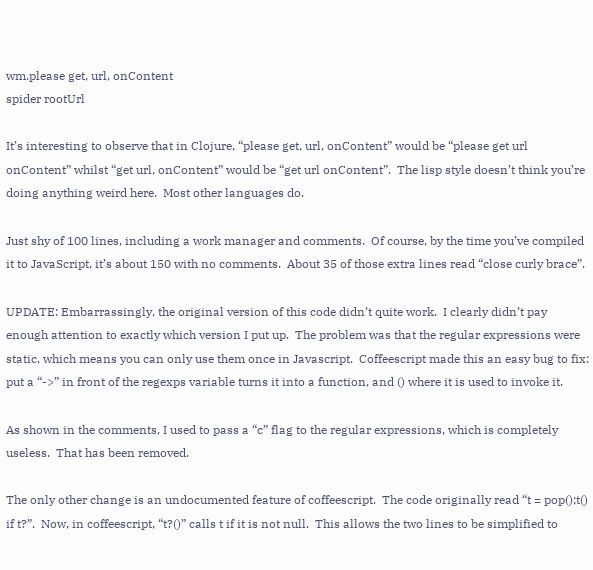wm.please get, url, onContent
spider rootUrl

It’s interesting to observe that in Clojure, “please get, url, onContent” would be “please get url onContent” whilst “get url, onContent” would be “get url onContent”.  The lisp style doesn’t think you’re doing anything weird here.  Most other languages do.

Just shy of 100 lines, including a work manager and comments.  Of course, by the time you’ve compiled it to JavaScript, it’s about 150 with no comments.  About 35 of those extra lines read “close curly brace”.

UPDATE: Embarrassingly, the original version of this code didn’t quite work.  I clearly didn’t pay enough attention to exactly which version I put up.  The problem was that the regular expressions were static, which means you can only use them once in Javascript.  Coffeescript made this an easy bug to fix: put a “->” in front of the regexps variable turns it into a function, and () where it is used to invoke it.

As shown in the comments, I used to pass a “c” flag to the regular expressions, which is completely useless.  That has been removed.

The only other change is an undocumented feature of coffeescript.  The code originally read “t = pop();t() if t?”.  Now, in coffeescript, “t?()” calls t if it is not null.  This allows the two lines to be simplified to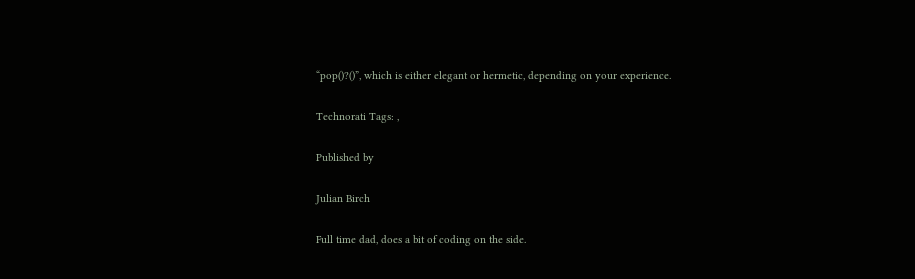“pop()?()”, which is either elegant or hermetic, depending on your experience.

Technorati Tags: ,

Published by

Julian Birch

Full time dad, does a bit of coding on the side.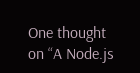One thought on “A Node.js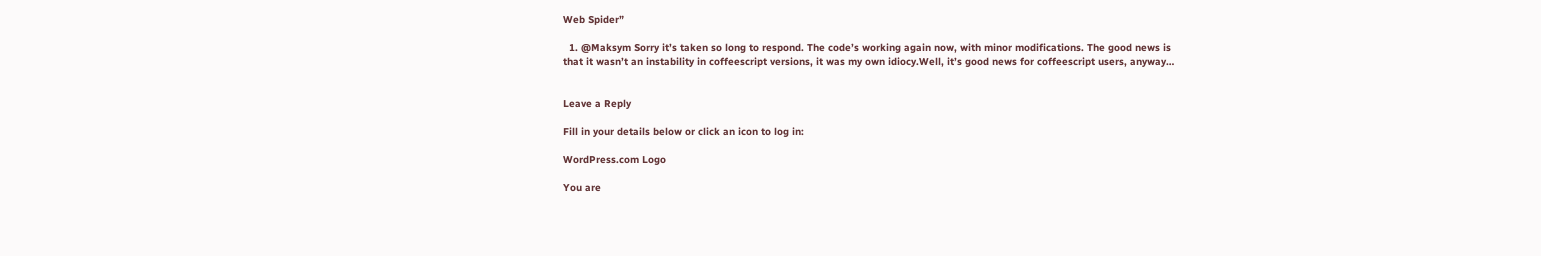Web Spider”

  1. @Maksym Sorry it’s taken so long to respond. The code’s working again now, with minor modifications. The good news is that it wasn’t an instability in coffeescript versions, it was my own idiocy.Well, it’s good news for coffeescript users, anyway…


Leave a Reply

Fill in your details below or click an icon to log in:

WordPress.com Logo

You are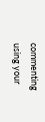commenting using your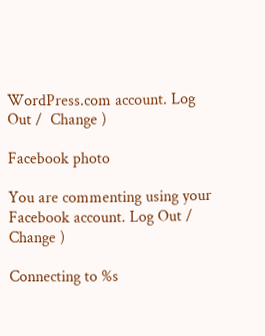WordPress.com account. Log Out /  Change )

Facebook photo

You are commenting using your Facebook account. Log Out /  Change )

Connecting to %s